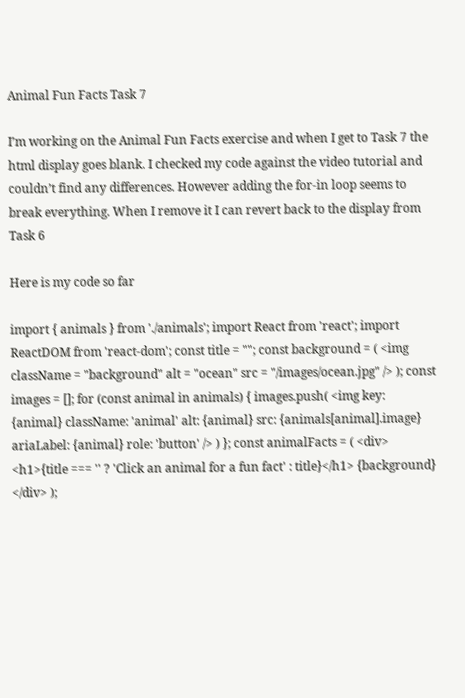Animal Fun Facts Task 7

I’m working on the Animal Fun Facts exercise and when I get to Task 7 the html display goes blank. I checked my code against the video tutorial and couldn’t find any differences. However adding the for-in loop seems to break everything. When I remove it I can revert back to the display from Task 6

Here is my code so far

import { animals } from './animals'; import React from 'react'; import ReactDOM from 'react-dom'; const title = ""; const background = ( <img className = "background" alt = "ocean" src = "/images/ocean.jpg" /> ); const images = []; for (const animal in animals) { images.push( <img key: {animal} className: 'animal' alt: {animal} src: {animals[animal].image} ariaLabel: {animal} role: 'button' /> ) }; const animalFacts = ( <div> <h1>{title === '' ? 'Click an animal for a fun fact' : title}</h1> {background} </div> );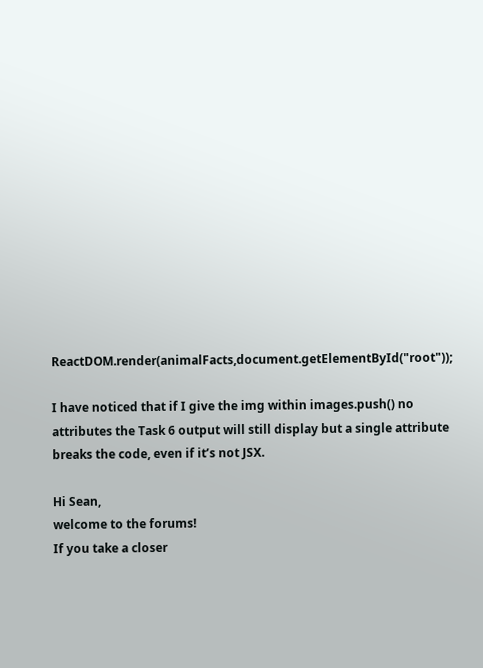ReactDOM.render(animalFacts,document.getElementById("root"));

I have noticed that if I give the img within images.push() no attributes the Task 6 output will still display but a single attribute breaks the code, even if it’s not JSX.

Hi Sean,
welcome to the forums!
If you take a closer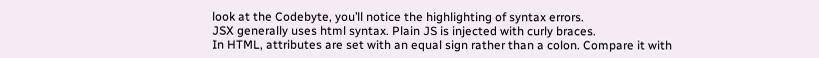look at the Codebyte, you’ll notice the highlighting of syntax errors.
JSX generally uses html syntax. Plain JS is injected with curly braces.
In HTML, attributes are set with an equal sign rather than a colon. Compare it with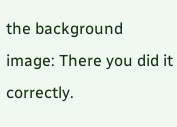the background image: There you did it correctly.